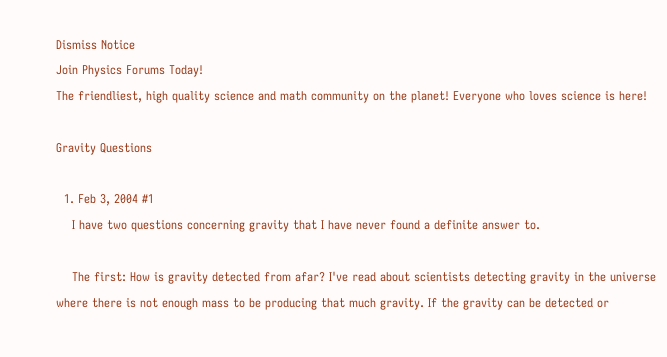Dismiss Notice
Join Physics Forums Today!
The friendliest, high quality science and math community on the planet! Everyone who loves science is here!

Gravity Questions

  1. Feb 3, 2004 #1
    I have two questions concerning gravity that I have never found a definite answer to.

    The first: How is gravity detected from afar? I've read about scientists detecting gravity in the universe where there is not enough mass to be producing that much gravity. If the gravity can be detected or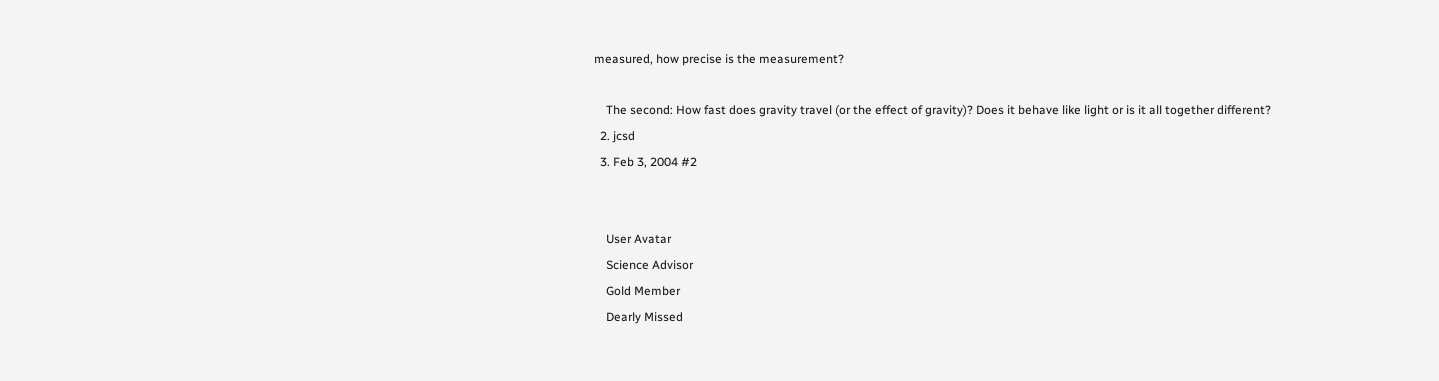measured, how precise is the measurement?

    The second: How fast does gravity travel (or the effect of gravity)? Does it behave like light or is it all together different?
  2. jcsd
  3. Feb 3, 2004 #2


    User Avatar
    Science Advisor
    Gold Member
    Dearly Missed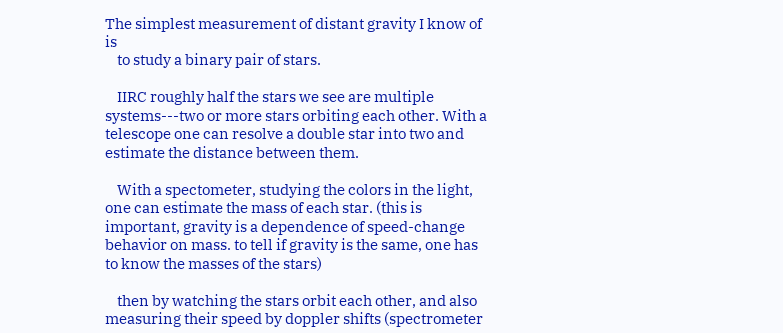The simplest measurement of distant gravity I know of is
    to study a binary pair of stars.

    IIRC roughly half the stars we see are multiple systems---two or more stars orbiting each other. With a telescope one can resolve a double star into two and estimate the distance between them.

    With a spectometer, studying the colors in the light, one can estimate the mass of each star. (this is important, gravity is a dependence of speed-change behavior on mass. to tell if gravity is the same, one has to know the masses of the stars)

    then by watching the stars orbit each other, and also measuring their speed by doppler shifts (spectrometer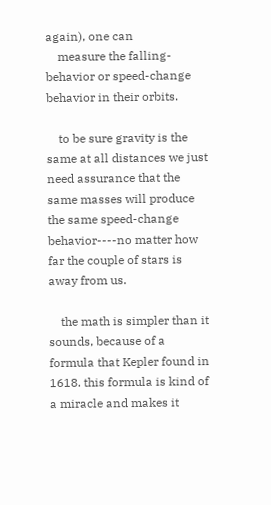again), one can
    measure the falling-behavior or speed-change behavior in their orbits.

    to be sure gravity is the same at all distances we just need assurance that the same masses will produce the same speed-change behavior----no matter how far the couple of stars is away from us.

    the math is simpler than it sounds, because of a formula that Kepler found in 1618. this formula is kind of a miracle and makes it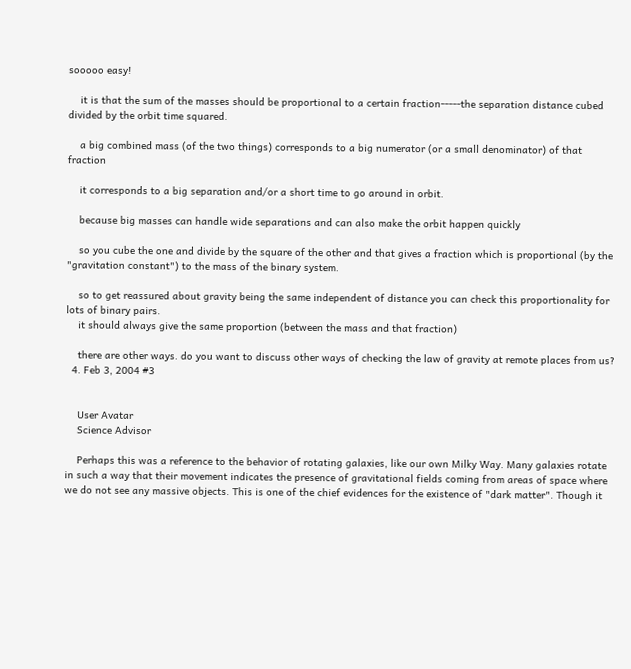sooooo easy!

    it is that the sum of the masses should be proportional to a certain fraction-----the separation distance cubed divided by the orbit time squared.

    a big combined mass (of the two things) corresponds to a big numerator (or a small denominator) of that fraction

    it corresponds to a big separation and/or a short time to go around in orbit.

    because big masses can handle wide separations and can also make the orbit happen quickly

    so you cube the one and divide by the square of the other and that gives a fraction which is proportional (by the "gravitation constant") to the mass of the binary system.

    so to get reassured about gravity being the same independent of distance you can check this proportionality for lots of binary pairs.
    it should always give the same proportion (between the mass and that fraction)

    there are other ways. do you want to discuss other ways of checking the law of gravity at remote places from us?
  4. Feb 3, 2004 #3


    User Avatar
    Science Advisor

    Perhaps this was a reference to the behavior of rotating galaxies, like our own Milky Way. Many galaxies rotate in such a way that their movement indicates the presence of gravitational fields coming from areas of space where we do not see any massive objects. This is one of the chief evidences for the existence of "dark matter". Though it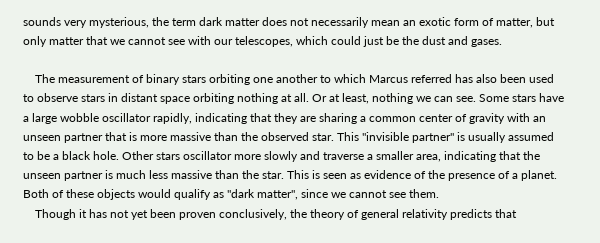sounds very mysterious, the term dark matter does not necessarily mean an exotic form of matter, but only matter that we cannot see with our telescopes, which could just be the dust and gases.

    The measurement of binary stars orbiting one another to which Marcus referred has also been used to observe stars in distant space orbiting nothing at all. Or at least, nothing we can see. Some stars have a large wobble oscillator rapidly, indicating that they are sharing a common center of gravity with an unseen partner that is more massive than the observed star. This "invisible partner" is usually assumed to be a black hole. Other stars oscillator more slowly and traverse a smaller area, indicating that the unseen partner is much less massive than the star. This is seen as evidence of the presence of a planet. Both of these objects would qualify as "dark matter", since we cannot see them.
    Though it has not yet been proven conclusively, the theory of general relativity predicts that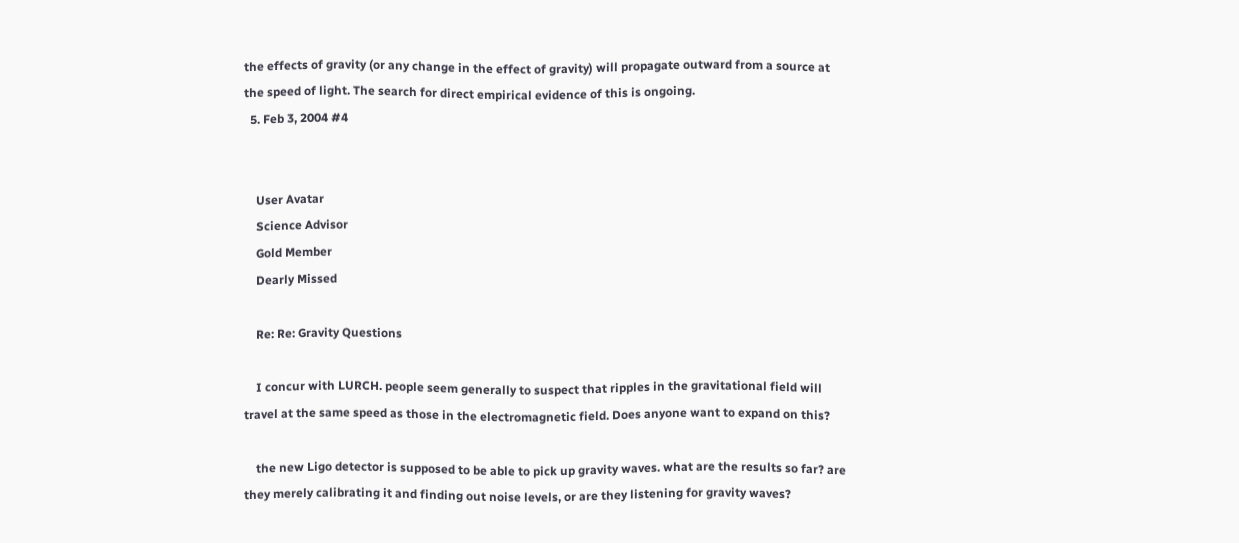the effects of gravity (or any change in the effect of gravity) will propagate outward from a source at the speed of light. The search for direct empirical evidence of this is ongoing.
  5. Feb 3, 2004 #4


    User Avatar
    Science Advisor
    Gold Member
    Dearly Missed

    Re: Re: Gravity Questions

    I concur with LURCH. people seem generally to suspect that ripples in the gravitational field will travel at the same speed as those in the electromagnetic field. Does anyone want to expand on this?

    the new Ligo detector is supposed to be able to pick up gravity waves. what are the results so far? are they merely calibrating it and finding out noise levels, or are they listening for gravity waves?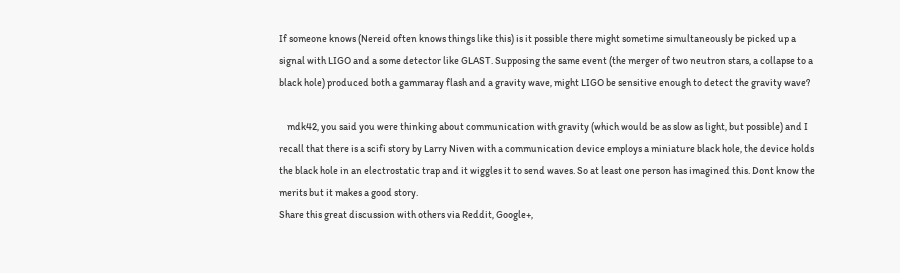If someone knows (Nereid often knows things like this) is it possible there might sometime simultaneously be picked up a signal with LIGO and a some detector like GLAST. Supposing the same event (the merger of two neutron stars, a collapse to a black hole) produced both a gammaray flash and a gravity wave, might LIGO be sensitive enough to detect the gravity wave?

    mdk42, you said you were thinking about communication with gravity (which would be as slow as light, but possible) and I recall that there is a scifi story by Larry Niven with a communication device employs a miniature black hole, the device holds the black hole in an electrostatic trap and it wiggles it to send waves. So at least one person has imagined this. Dont know the merits but it makes a good story.
Share this great discussion with others via Reddit, Google+,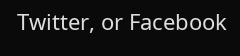Twitter, or Facebook